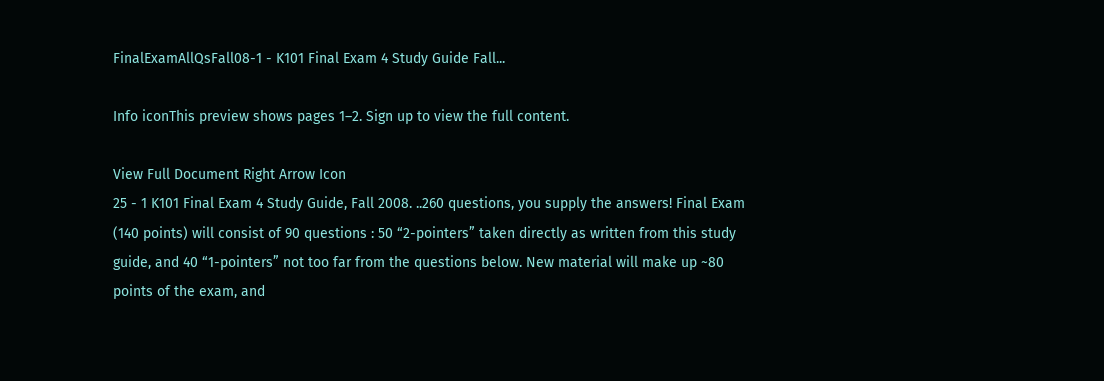FinalExamAllQsFall08-1 - K101 Final Exam 4 Study Guide Fall...

Info iconThis preview shows pages 1–2. Sign up to view the full content.

View Full Document Right Arrow Icon
25 - 1 K101 Final Exam 4 Study Guide, Fall 2008. ..260 questions, you supply the answers! Final Exam (140 points) will consist of 90 questions : 50 “2-pointers” taken directly as written from this study guide, and 40 “1-pointers” not too far from the questions below. New material will make up ~80 points of the exam, and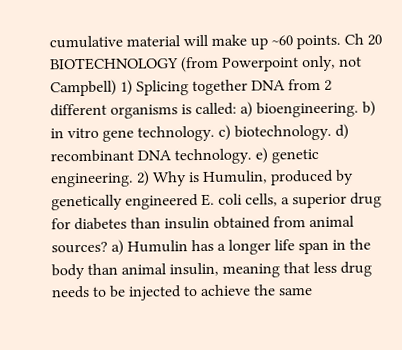cumulative material will make up ~60 points. Ch 20 BIOTECHNOLOGY (from Powerpoint only, not Campbell) 1) Splicing together DNA from 2 different organisms is called: a) bioengineering. b) in vitro gene technology. c) biotechnology. d) recombinant DNA technology. e) genetic engineering. 2) Why is Humulin, produced by genetically engineered E. coli cells, a superior drug for diabetes than insulin obtained from animal sources? a) Humulin has a longer life span in the body than animal insulin, meaning that less drug needs to be injected to achieve the same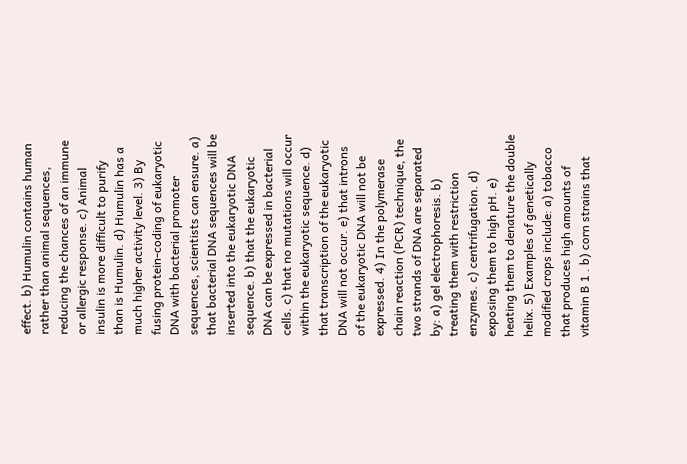effect. b) Humulin contains human rather than animal sequences, reducing the chances of an immune or allergic response. c) Animal insulin is more difficult to purify than is Humulin. d) Humulin has a much higher activity level. 3) By fusing protein-coding of eukaryotic DNA with bacterial promoter sequences, scientists can ensure. a) that bacterial DNA sequences will be inserted into the eukaryotic DNA sequence. b) that the eukaryotic DNA can be expressed in bacterial cells. c) that no mutations will occur within the eukaryotic sequence. d) that transcription of the eukaryotic DNA will not occur. e) that introns of the eukaryotic DNA will not be expressed. 4) In the polymerase chain reaction (PCR) technique, the two strands of DNA are separated by: a) gel electrophoresis. b) treating them with restriction enzymes. c) centrifugation. d) exposing them to high pH. e) heating them to denature the double helix. 5) Examples of genetically modified crops include: a) tobacco that produces high amounts of vitamin B 1 . b) corn strains that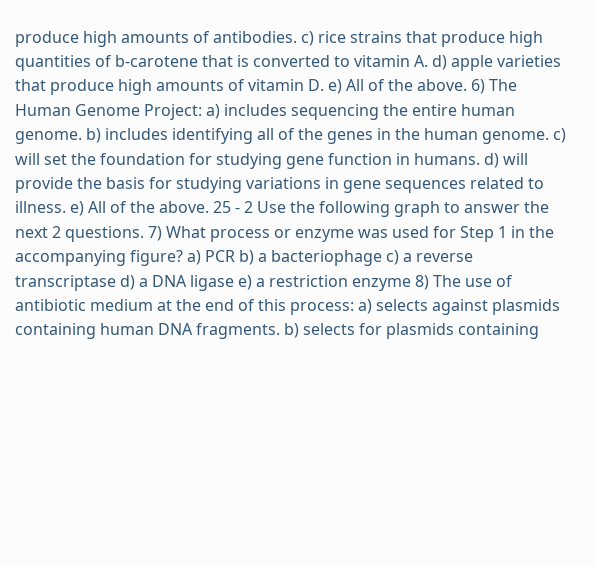produce high amounts of antibodies. c) rice strains that produce high quantities of b-carotene that is converted to vitamin A. d) apple varieties that produce high amounts of vitamin D. e) All of the above. 6) The Human Genome Project: a) includes sequencing the entire human genome. b) includes identifying all of the genes in the human genome. c) will set the foundation for studying gene function in humans. d) will provide the basis for studying variations in gene sequences related to illness. e) All of the above. 25 - 2 Use the following graph to answer the next 2 questions. 7) What process or enzyme was used for Step 1 in the accompanying figure? a) PCR b) a bacteriophage c) a reverse transcriptase d) a DNA ligase e) a restriction enzyme 8) The use of antibiotic medium at the end of this process: a) selects against plasmids containing human DNA fragments. b) selects for plasmids containing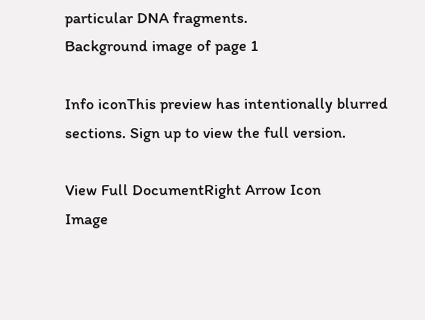particular DNA fragments.
Background image of page 1

Info iconThis preview has intentionally blurred sections. Sign up to view the full version.

View Full DocumentRight Arrow Icon
Image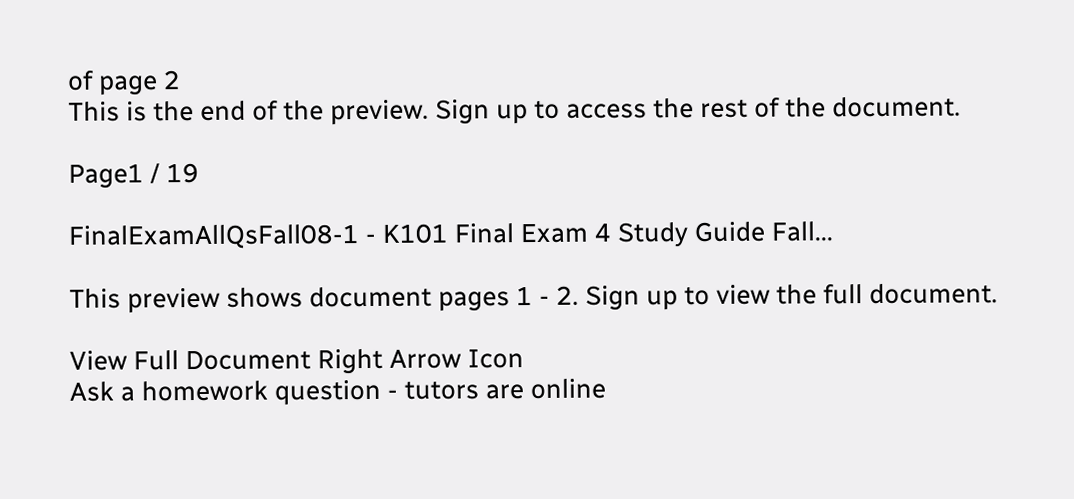of page 2
This is the end of the preview. Sign up to access the rest of the document.

Page1 / 19

FinalExamAllQsFall08-1 - K101 Final Exam 4 Study Guide Fall...

This preview shows document pages 1 - 2. Sign up to view the full document.

View Full Document Right Arrow Icon
Ask a homework question - tutors are online